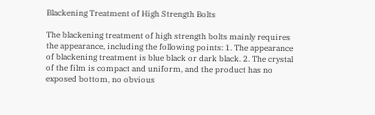Blackening Treatment of High Strength Bolts

The blackening treatment of high strength bolts mainly requires the appearance, including the following points: 1. The appearance of blackening treatment is blue black or dark black. 2. The crystal of the film is compact and uniform, and the product has no exposed bottom, no obvious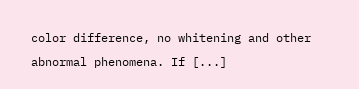color difference, no whitening and other abnormal phenomena. If [...]